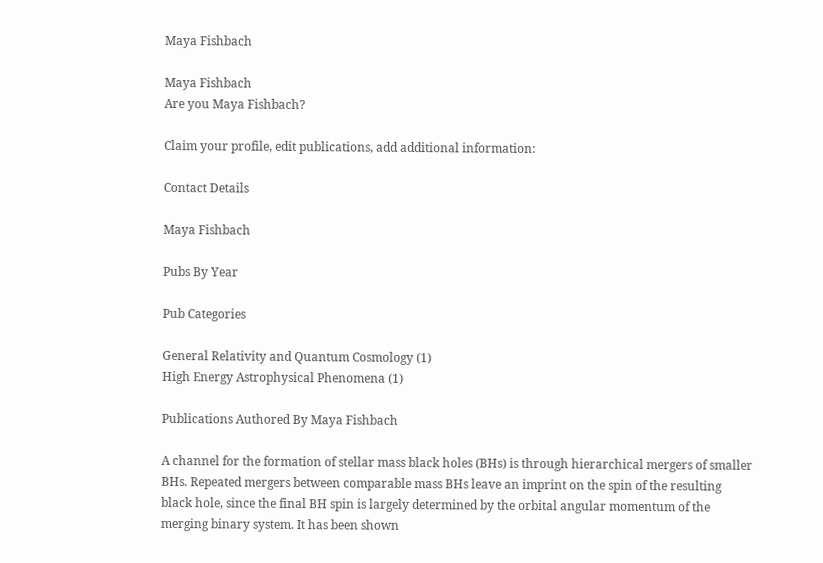Maya Fishbach

Maya Fishbach
Are you Maya Fishbach?

Claim your profile, edit publications, add additional information:

Contact Details

Maya Fishbach

Pubs By Year

Pub Categories

General Relativity and Quantum Cosmology (1)
High Energy Astrophysical Phenomena (1)

Publications Authored By Maya Fishbach

A channel for the formation of stellar mass black holes (BHs) is through hierarchical mergers of smaller BHs. Repeated mergers between comparable mass BHs leave an imprint on the spin of the resulting black hole, since the final BH spin is largely determined by the orbital angular momentum of the merging binary system. It has been shown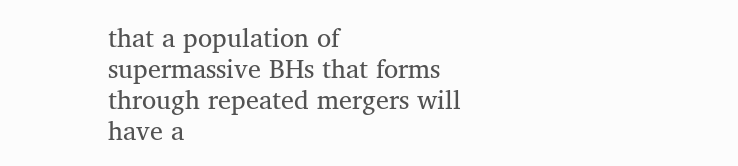that a population of supermassive BHs that forms through repeated mergers will have a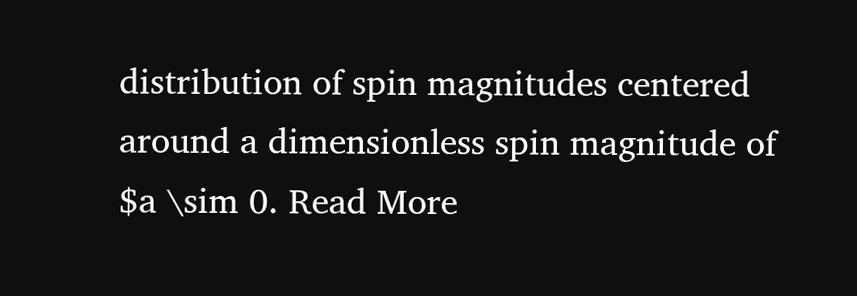distribution of spin magnitudes centered around a dimensionless spin magnitude of $a \sim 0. Read More